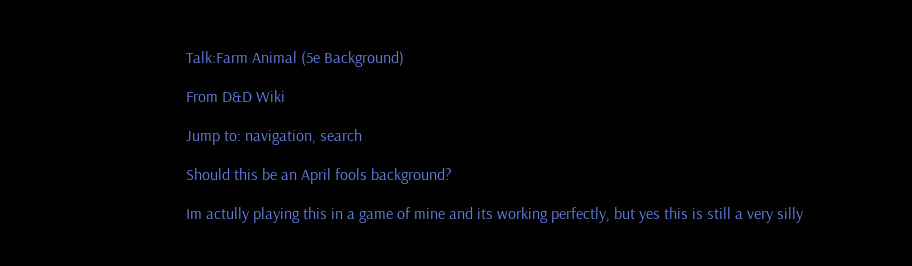Talk:Farm Animal (5e Background)

From D&D Wiki

Jump to: navigation, search

Should this be an April fools background?

Im actully playing this in a game of mine and its working perfectly, but yes this is still a very silly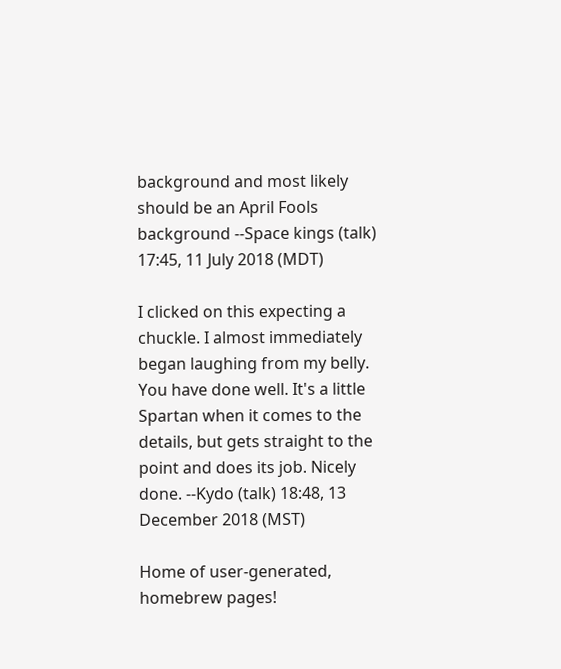background and most likely should be an April Fools background --Space kings (talk) 17:45, 11 July 2018 (MDT)

I clicked on this expecting a chuckle. I almost immediately began laughing from my belly. You have done well. It's a little Spartan when it comes to the details, but gets straight to the point and does its job. Nicely done. --Kydo (talk) 18:48, 13 December 2018 (MST)

Home of user-generated,
homebrew pages!